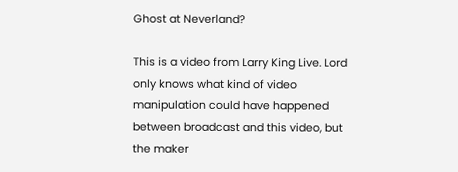Ghost at Neverland?

This is a video from Larry King Live. Lord only knows what kind of video manipulation could have happened between broadcast and this video, but the maker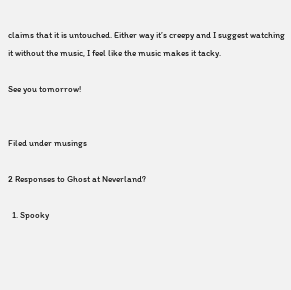claims that it is untouched. Either way it’s creepy and I suggest watching it without the music, I feel like the music makes it tacky.

See you tomorrow!


Filed under musings

2 Responses to Ghost at Neverland?

  1. Spooky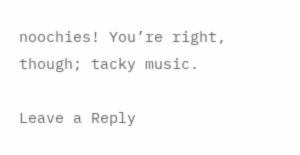noochies! You’re right, though; tacky music.

Leave a Reply